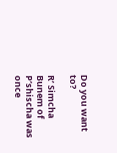Do you want to?

R’ Simcha Bunem of P’shischa was once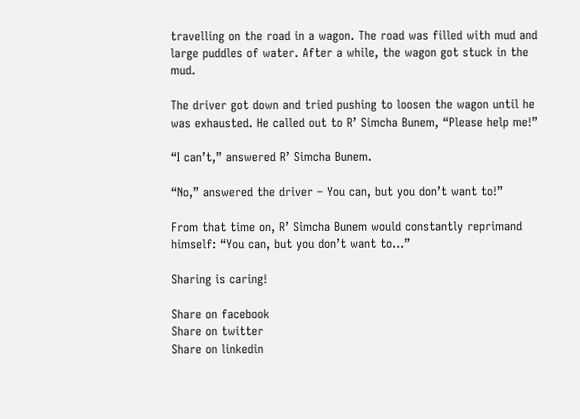travelling on the road in a wagon. The road was filled with mud and large puddles of water. After a while, the wagon got stuck in the mud.

The driver got down and tried pushing to loosen the wagon until he was exhausted. He called out to R’ Simcha Bunem, “Please help me!”

“I can’t,” answered R’ Simcha Bunem.

“No,” answered the driver – You can, but you don’t want to!”

From that time on, R’ Simcha Bunem would constantly reprimand himself: “You can, but you don’t want to…”

Sharing is caring!

Share on facebook
Share on twitter
Share on linkedin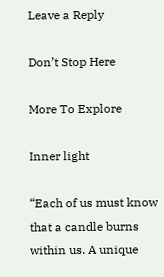Leave a Reply

Don’t Stop Here

More To Explore

Inner light

“Each of us must know that a candle burns within us. A unique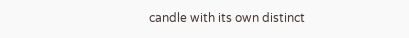candle with its own distinct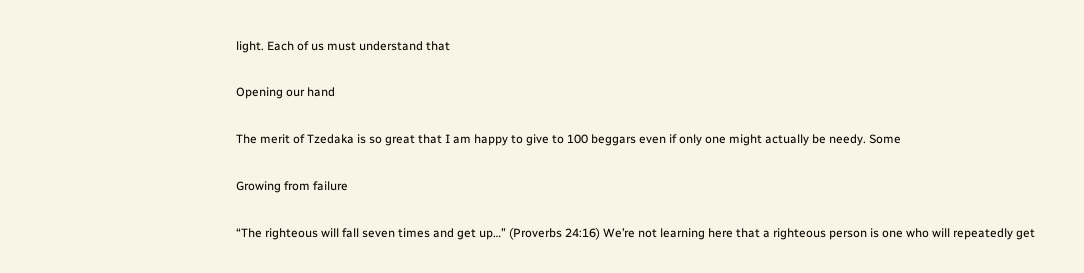light. Each of us must understand that

Opening our hand

The merit of Tzedaka is so great that I am happy to give to 100 beggars even if only one might actually be needy. Some

Growing from failure

“The righteous will fall seven times and get up…” (Proverbs 24:16) We’re not learning here that a righteous person is one who will repeatedly get